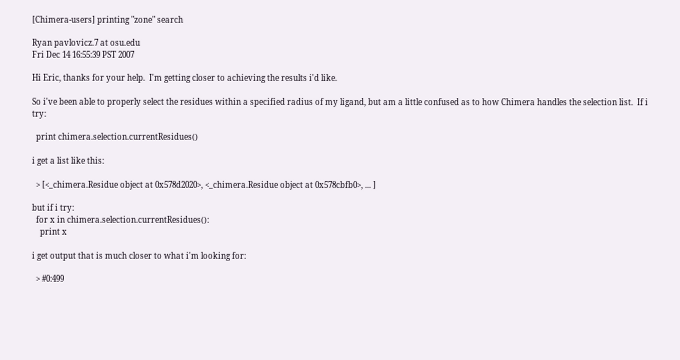[Chimera-users] printing "zone" search

Ryan pavlovicz.7 at osu.edu
Fri Dec 14 16:55:39 PST 2007

Hi Eric, thanks for your help.  I'm getting closer to achieving the results i'd like.

So i've been able to properly select the residues within a specified radius of my ligand, but am a little confused as to how Chimera handles the selection list.  If i try:

  print chimera.selection.currentResidues()

i get a list like this:

  > [<_chimera.Residue object at 0x578d2020>, <_chimera.Residue object at 0x578cbfb0>, ... ]

but if i try:
  for x in chimera.selection.currentResidues():
    print x

i get output that is much closer to what i'm looking for:

  > #0:499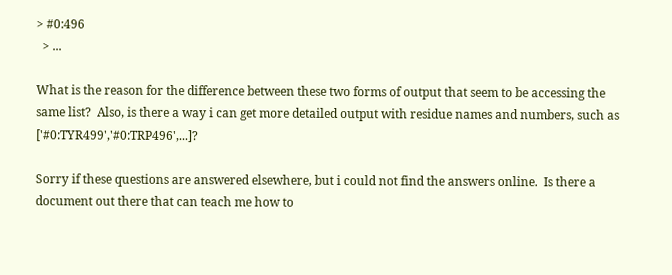> #0:496
  > ...

What is the reason for the difference between these two forms of output that seem to be accessing the same list?  Also, is there a way i can get more detailed output with residue names and numbers, such as ['#0:TYR499','#0:TRP496',...]?

Sorry if these questions are answered elsewhere, but i could not find the answers online.  Is there a document out there that can teach me how to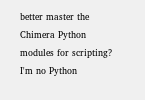better master the Chimera Python modules for scripting?  I'm no Python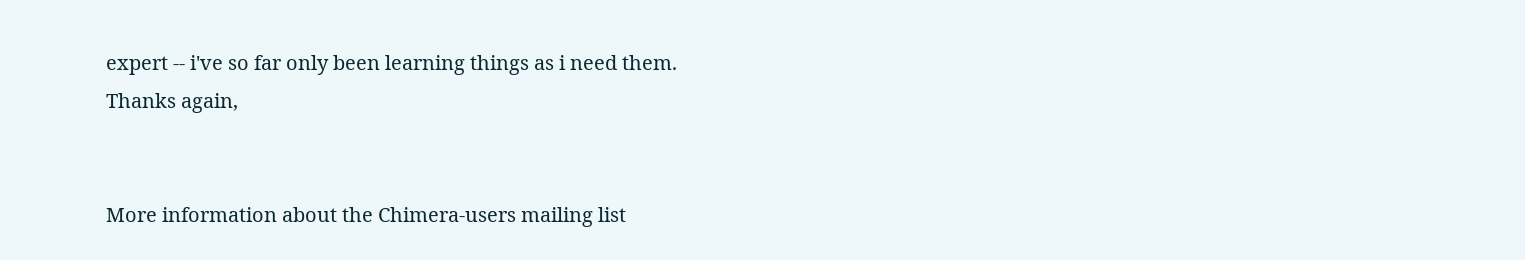expert -- i've so far only been learning things as i need them.  Thanks again,


More information about the Chimera-users mailing list